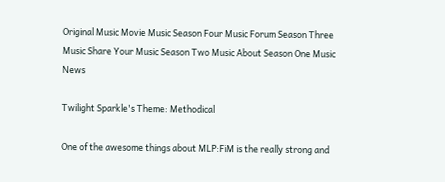Original Music Movie Music Season Four Music Forum Season Three Music Share Your Music Season Two Music About Season One Music News

Twilight Sparkle's Theme: Methodical

One of the awesome things about MLP:FiM is the really strong and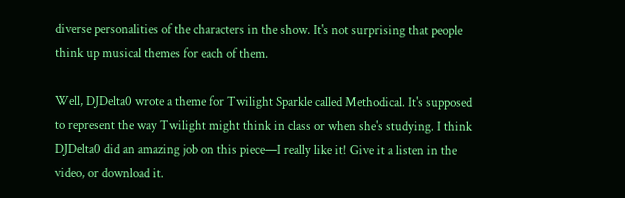diverse personalities of the characters in the show. It's not surprising that people think up musical themes for each of them.

Well, DJDelta0 wrote a theme for Twilight Sparkle called Methodical. It's supposed to represent the way Twilight might think in class or when she's studying. I think DJDelta0 did an amazing job on this piece—I really like it! Give it a listen in the video, or download it.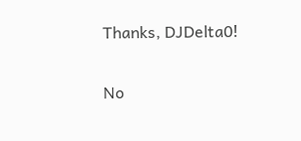Thanks, DJDelta0!

No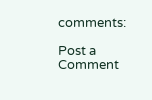comments:

Post a Comment